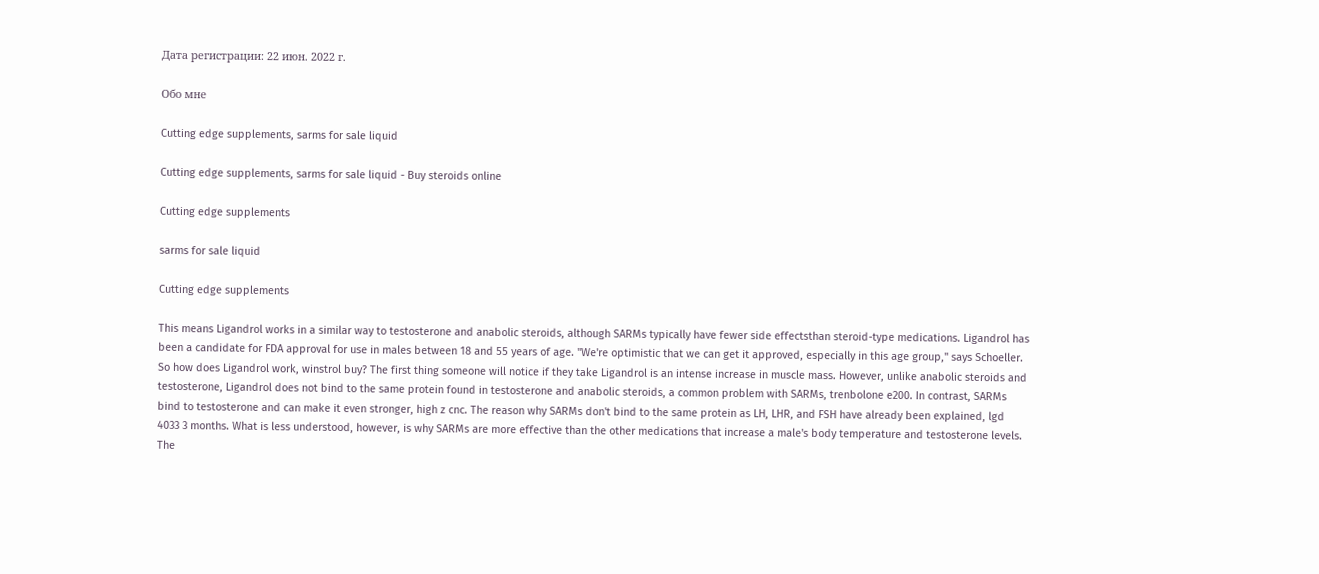Дата регистрации: 22 июн. 2022 г.

Обо мне

Cutting edge supplements, sarms for sale liquid

Cutting edge supplements, sarms for sale liquid - Buy steroids online

Cutting edge supplements

sarms for sale liquid

Cutting edge supplements

This means Ligandrol works in a similar way to testosterone and anabolic steroids, although SARMs typically have fewer side effectsthan steroid-type medications. Ligandrol has been a candidate for FDA approval for use in males between 18 and 55 years of age. "We're optimistic that we can get it approved, especially in this age group," says Schoeller. So how does Ligandrol work, winstrol buy? The first thing someone will notice if they take Ligandrol is an intense increase in muscle mass. However, unlike anabolic steroids and testosterone, Ligandrol does not bind to the same protein found in testosterone and anabolic steroids, a common problem with SARMs, trenbolone e200. In contrast, SARMs bind to testosterone and can make it even stronger, high z cnc. The reason why SARMs don't bind to the same protein as LH, LHR, and FSH have already been explained, lgd 4033 3 months. What is less understood, however, is why SARMs are more effective than the other medications that increase a male's body temperature and testosterone levels. The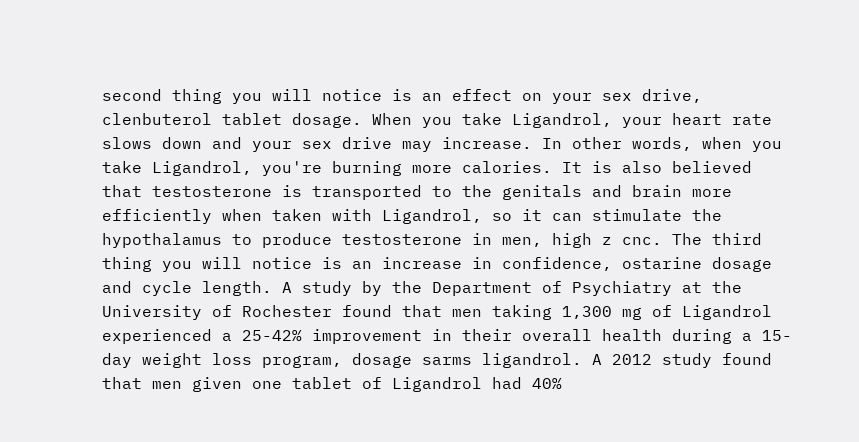second thing you will notice is an effect on your sex drive, clenbuterol tablet dosage. When you take Ligandrol, your heart rate slows down and your sex drive may increase. In other words, when you take Ligandrol, you're burning more calories. It is also believed that testosterone is transported to the genitals and brain more efficiently when taken with Ligandrol, so it can stimulate the hypothalamus to produce testosterone in men, high z cnc. The third thing you will notice is an increase in confidence, ostarine dosage and cycle length. A study by the Department of Psychiatry at the University of Rochester found that men taking 1,300 mg of Ligandrol experienced a 25-42% improvement in their overall health during a 15-day weight loss program, dosage sarms ligandrol. A 2012 study found that men given one tablet of Ligandrol had 40%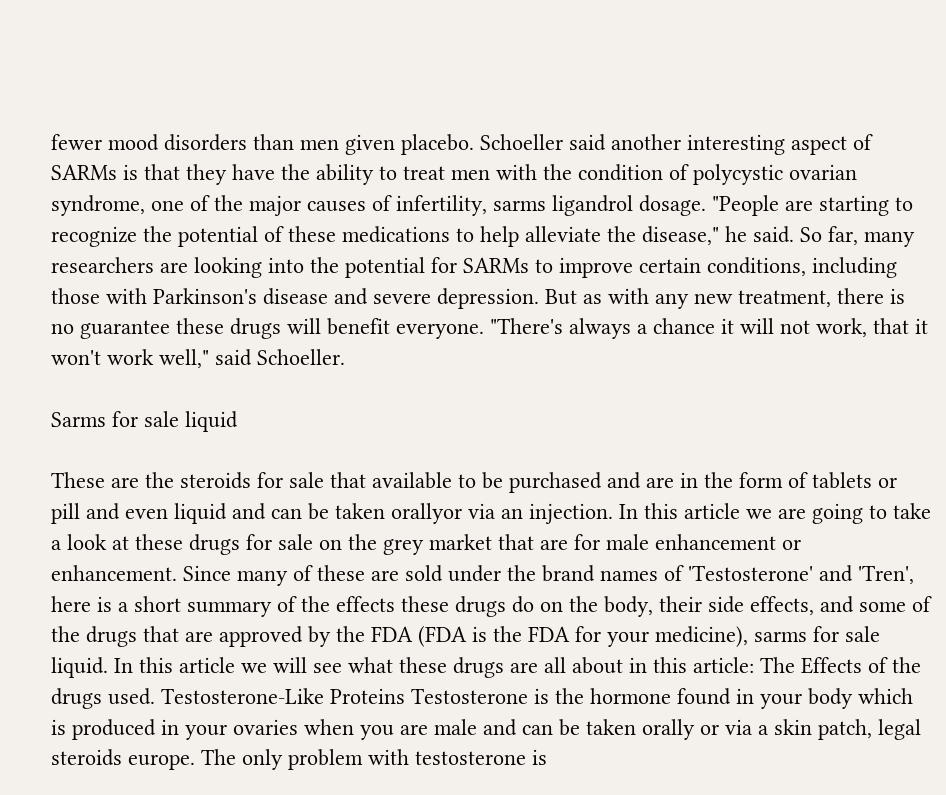fewer mood disorders than men given placebo. Schoeller said another interesting aspect of SARMs is that they have the ability to treat men with the condition of polycystic ovarian syndrome, one of the major causes of infertility, sarms ligandrol dosage. "People are starting to recognize the potential of these medications to help alleviate the disease," he said. So far, many researchers are looking into the potential for SARMs to improve certain conditions, including those with Parkinson's disease and severe depression. But as with any new treatment, there is no guarantee these drugs will benefit everyone. "There's always a chance it will not work, that it won't work well," said Schoeller.

Sarms for sale liquid

These are the steroids for sale that available to be purchased and are in the form of tablets or pill and even liquid and can be taken orallyor via an injection. In this article we are going to take a look at these drugs for sale on the grey market that are for male enhancement or enhancement. Since many of these are sold under the brand names of 'Testosterone' and 'Tren', here is a short summary of the effects these drugs do on the body, their side effects, and some of the drugs that are approved by the FDA (FDA is the FDA for your medicine), sarms for sale liquid. In this article we will see what these drugs are all about in this article: The Effects of the drugs used. Testosterone-Like Proteins Testosterone is the hormone found in your body which is produced in your ovaries when you are male and can be taken orally or via a skin patch, legal steroids europe. The only problem with testosterone is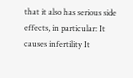that it also has serious side effects, in particular: It causes infertility It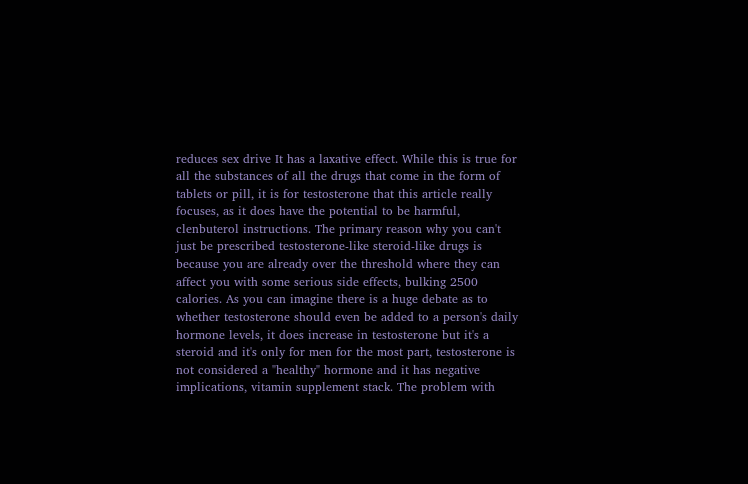reduces sex drive It has a laxative effect. While this is true for all the substances of all the drugs that come in the form of tablets or pill, it is for testosterone that this article really focuses, as it does have the potential to be harmful, clenbuterol instructions. The primary reason why you can't just be prescribed testosterone-like steroid-like drugs is because you are already over the threshold where they can affect you with some serious side effects, bulking 2500 calories. As you can imagine there is a huge debate as to whether testosterone should even be added to a person's daily hormone levels, it does increase in testosterone but it's a steroid and it's only for men for the most part, testosterone is not considered a "healthy" hormone and it has negative implications, vitamin supplement stack. The problem with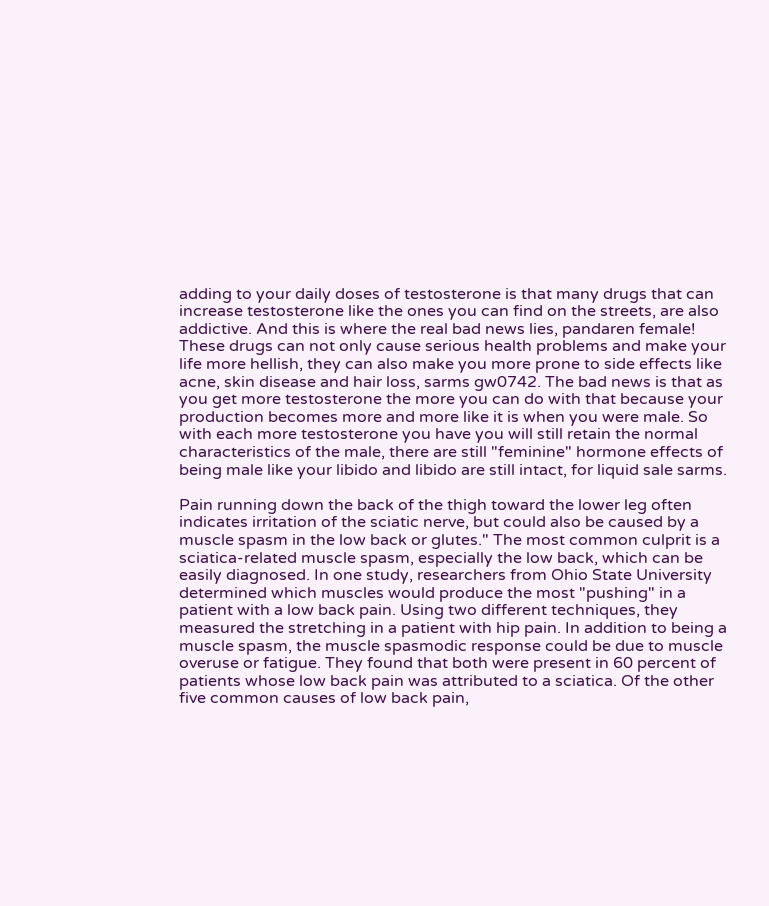adding to your daily doses of testosterone is that many drugs that can increase testosterone like the ones you can find on the streets, are also addictive. And this is where the real bad news lies, pandaren female! These drugs can not only cause serious health problems and make your life more hellish, they can also make you more prone to side effects like acne, skin disease and hair loss, sarms gw0742. The bad news is that as you get more testosterone the more you can do with that because your production becomes more and more like it is when you were male. So with each more testosterone you have you will still retain the normal characteristics of the male, there are still "feminine" hormone effects of being male like your libido and libido are still intact, for liquid sale sarms.

Pain running down the back of the thigh toward the lower leg often indicates irritation of the sciatic nerve, but could also be caused by a muscle spasm in the low back or glutes." The most common culprit is a sciatica-related muscle spasm, especially the low back, which can be easily diagnosed. In one study, researchers from Ohio State University determined which muscles would produce the most "pushing" in a patient with a low back pain. Using two different techniques, they measured the stretching in a patient with hip pain. In addition to being a muscle spasm, the muscle spasmodic response could be due to muscle overuse or fatigue. They found that both were present in 60 percent of patients whose low back pain was attributed to a sciatica. Of the other five common causes of low back pain,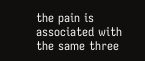the pain is associated with the same three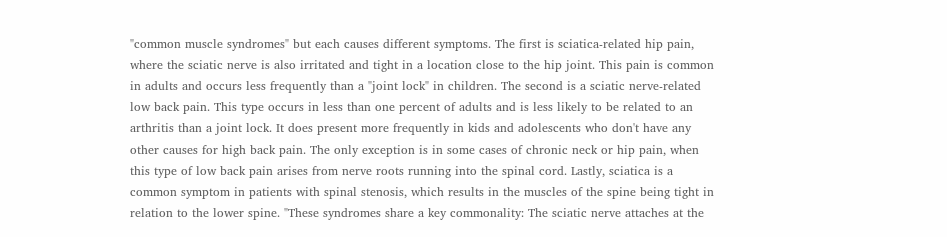"common muscle syndromes" but each causes different symptoms. The first is sciatica-related hip pain, where the sciatic nerve is also irritated and tight in a location close to the hip joint. This pain is common in adults and occurs less frequently than a "joint lock" in children. The second is a sciatic nerve-related low back pain. This type occurs in less than one percent of adults and is less likely to be related to an arthritis than a joint lock. It does present more frequently in kids and adolescents who don't have any other causes for high back pain. The only exception is in some cases of chronic neck or hip pain, when this type of low back pain arises from nerve roots running into the spinal cord. Lastly, sciatica is a common symptom in patients with spinal stenosis, which results in the muscles of the spine being tight in relation to the lower spine. "These syndromes share a key commonality: The sciatic nerve attaches at the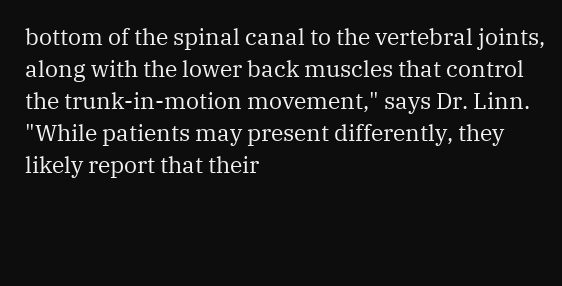bottom of the spinal canal to the vertebral joints, along with the lower back muscles that control the trunk-in-motion movement," says Dr. Linn. "While patients may present differently, they likely report that their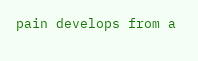pain develops from a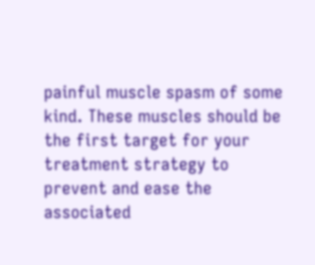painful muscle spasm of some kind. These muscles should be the first target for your treatment strategy to prevent and ease the associated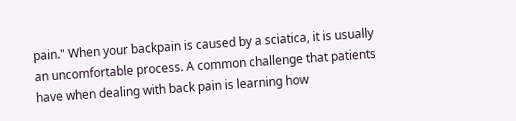pain." When your backpain is caused by a sciatica, it is usually an uncomfortable process. A common challenge that patients have when dealing with back pain is learning how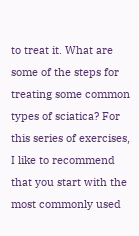to treat it. What are some of the steps for treating some common types of sciatica? For this series of exercises, I like to recommend that you start with the most commonly used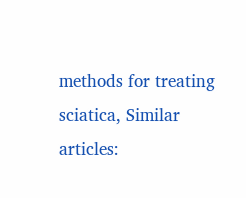methods for treating sciatica, Similar articles: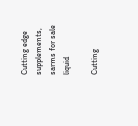Cutting edge supplements, sarms for sale liquid

Cutting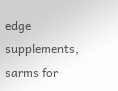edge supplements, sarms for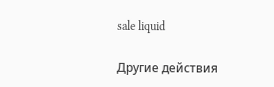sale liquid

Другие действия